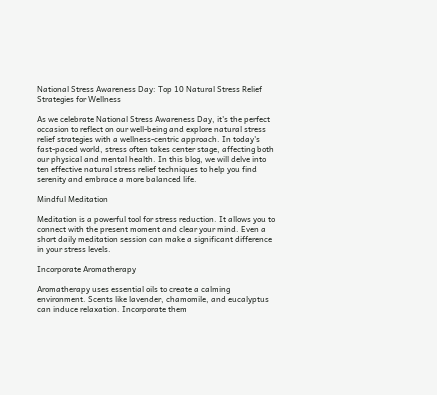National Stress Awareness Day: Top 10 Natural Stress Relief Strategies for Wellness

As we celebrate National Stress Awareness Day, it's the perfect occasion to reflect on our well-being and explore natural stress relief strategies with a wellness-centric approach. In today's fast-paced world, stress often takes center stage, affecting both our physical and mental health. In this blog, we will delve into ten effective natural stress relief techniques to help you find serenity and embrace a more balanced life.

Mindful Meditation

Meditation is a powerful tool for stress reduction. It allows you to connect with the present moment and clear your mind. Even a short daily meditation session can make a significant difference in your stress levels.

Incorporate Aromatherapy

Aromatherapy uses essential oils to create a calming environment. Scents like lavender, chamomile, and eucalyptus can induce relaxation. Incorporate them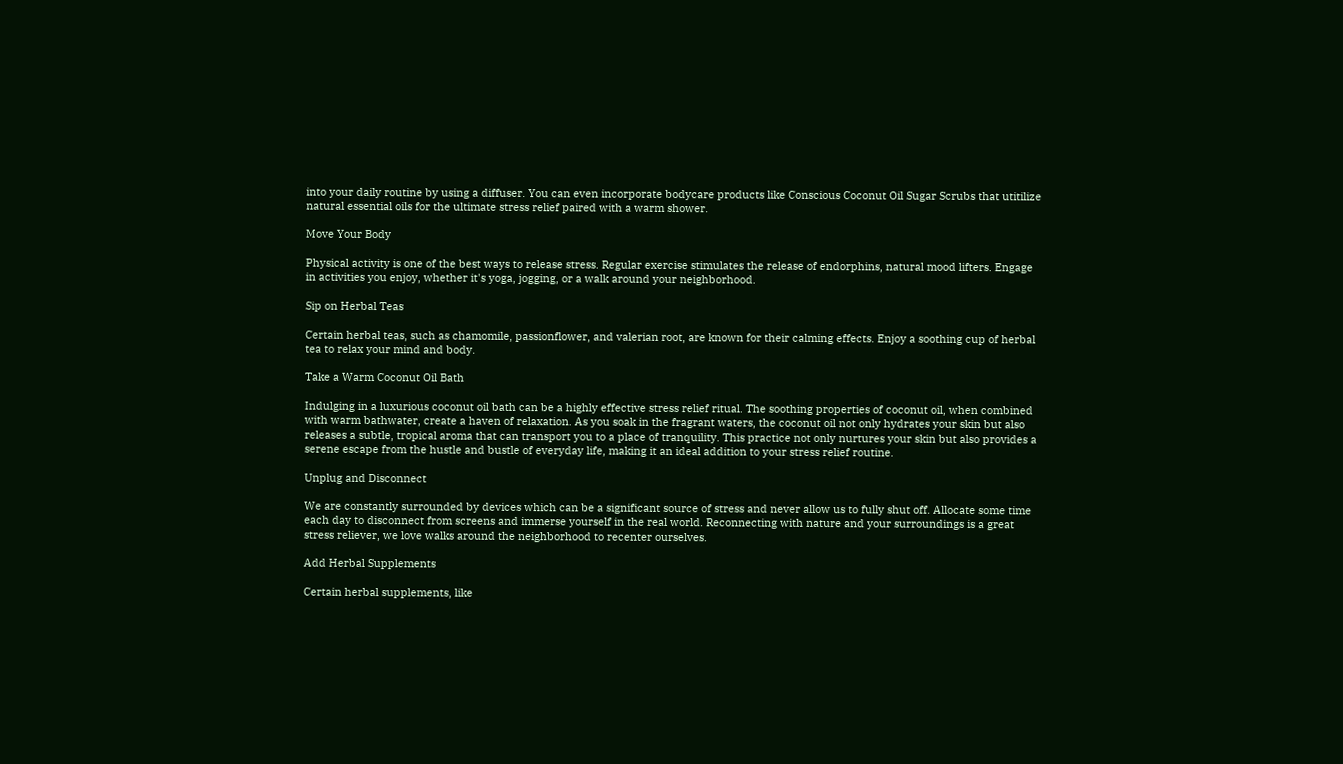into your daily routine by using a diffuser. You can even incorporate bodycare products like Conscious Coconut Oil Sugar Scrubs that utitilize natural essential oils for the ultimate stress relief paired with a warm shower.

Move Your Body

Physical activity is one of the best ways to release stress. Regular exercise stimulates the release of endorphins, natural mood lifters. Engage in activities you enjoy, whether it's yoga, jogging, or a walk around your neighborhood.

Sip on Herbal Teas

Certain herbal teas, such as chamomile, passionflower, and valerian root, are known for their calming effects. Enjoy a soothing cup of herbal tea to relax your mind and body.

Take a Warm Coconut Oil Bath

Indulging in a luxurious coconut oil bath can be a highly effective stress relief ritual. The soothing properties of coconut oil, when combined with warm bathwater, create a haven of relaxation. As you soak in the fragrant waters, the coconut oil not only hydrates your skin but also releases a subtle, tropical aroma that can transport you to a place of tranquility. This practice not only nurtures your skin but also provides a serene escape from the hustle and bustle of everyday life, making it an ideal addition to your stress relief routine.

Unplug and Disconnect

We are constantly surrounded by devices which can be a significant source of stress and never allow us to fully shut off. Allocate some time each day to disconnect from screens and immerse yourself in the real world. Reconnecting with nature and your surroundings is a great stress reliever, we love walks around the neighborhood to recenter ourselves.

Add Herbal Supplements

Certain herbal supplements, like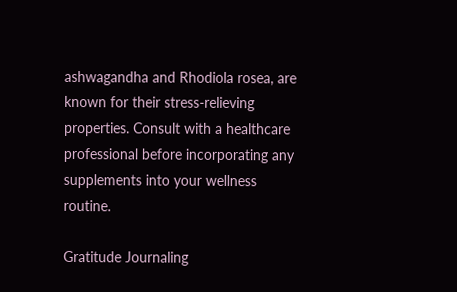ashwagandha and Rhodiola rosea, are known for their stress-relieving properties. Consult with a healthcare professional before incorporating any supplements into your wellness routine.

Gratitude Journaling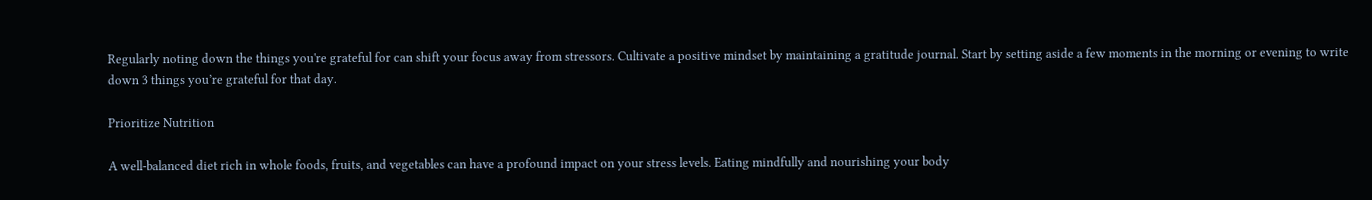Regularly noting down the things you're grateful for can shift your focus away from stressors. Cultivate a positive mindset by maintaining a gratitude journal. Start by setting aside a few moments in the morning or evening to write down 3 things you’re grateful for that day.

Prioritize Nutrition

A well-balanced diet rich in whole foods, fruits, and vegetables can have a profound impact on your stress levels. Eating mindfully and nourishing your body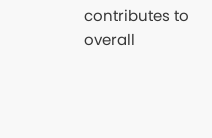contributes to overall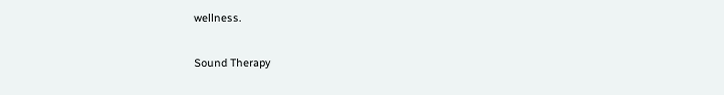wellness.

Sound Therapy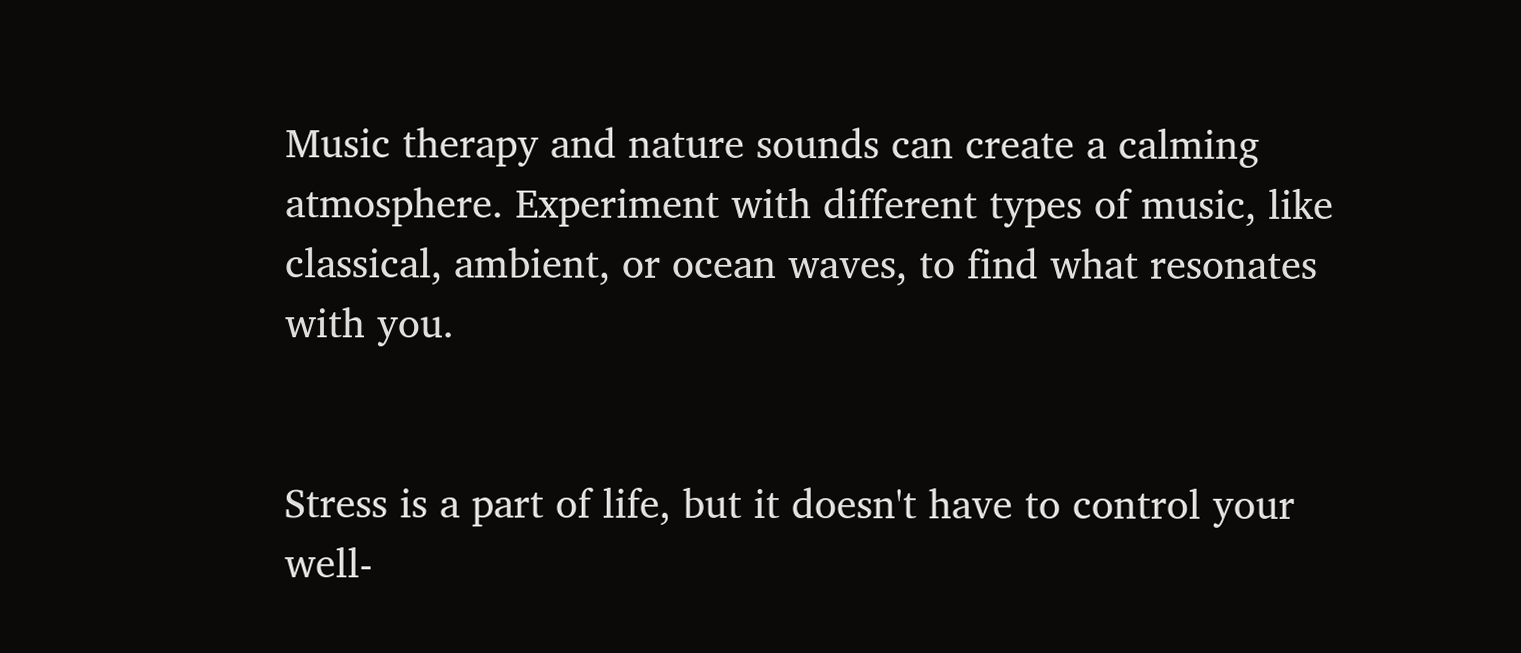Music therapy and nature sounds can create a calming atmosphere. Experiment with different types of music, like classical, ambient, or ocean waves, to find what resonates with you.


Stress is a part of life, but it doesn't have to control your well-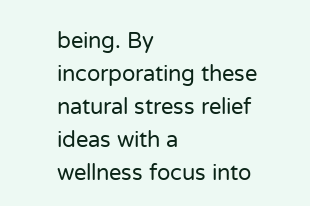being. By incorporating these natural stress relief ideas with a wellness focus into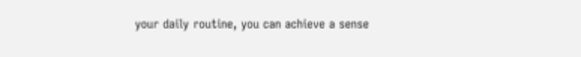your daily routine, you can achieve a sense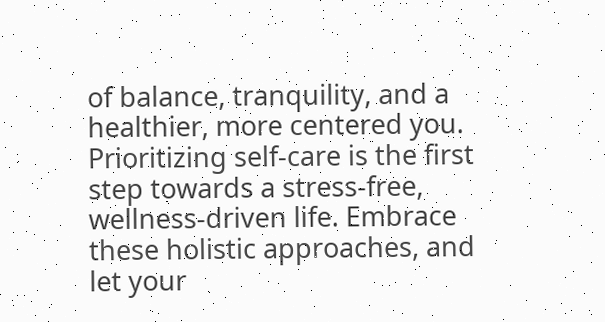of balance, tranquility, and a healthier, more centered you. Prioritizing self-care is the first step towards a stress-free, wellness-driven life. Embrace these holistic approaches, and let your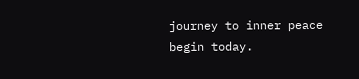journey to inner peace begin today.